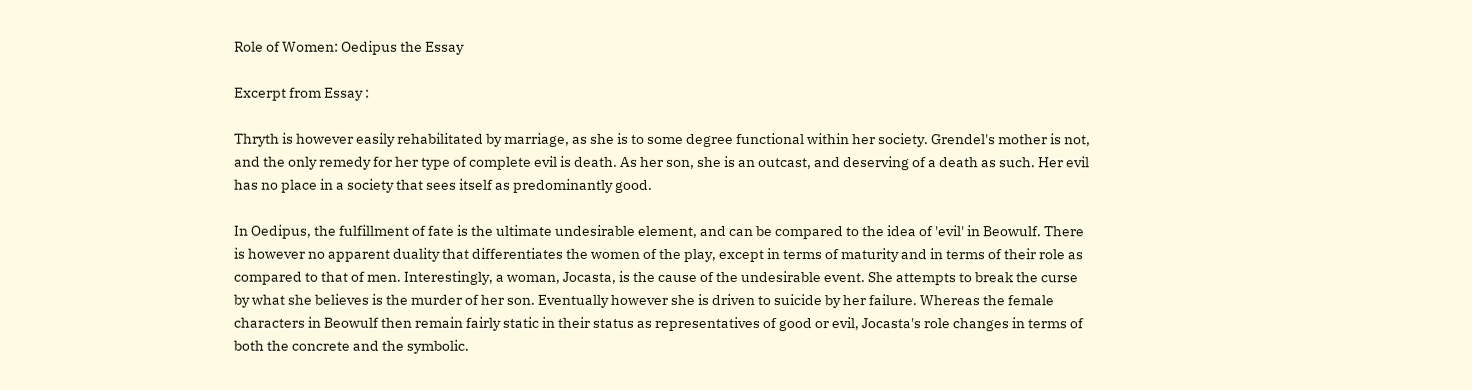Role of Women: Oedipus the Essay

Excerpt from Essay :

Thryth is however easily rehabilitated by marriage, as she is to some degree functional within her society. Grendel's mother is not, and the only remedy for her type of complete evil is death. As her son, she is an outcast, and deserving of a death as such. Her evil has no place in a society that sees itself as predominantly good.

In Oedipus, the fulfillment of fate is the ultimate undesirable element, and can be compared to the idea of 'evil' in Beowulf. There is however no apparent duality that differentiates the women of the play, except in terms of maturity and in terms of their role as compared to that of men. Interestingly, a woman, Jocasta, is the cause of the undesirable event. She attempts to break the curse by what she believes is the murder of her son. Eventually however she is driven to suicide by her failure. Whereas the female characters in Beowulf then remain fairly static in their status as representatives of good or evil, Jocasta's role changes in terms of both the concrete and the symbolic.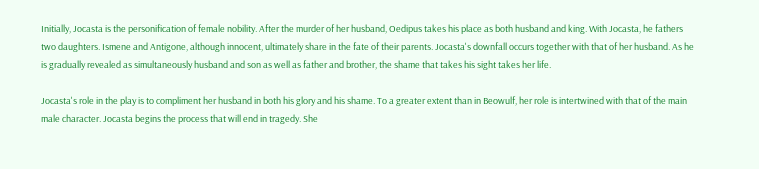Initially, Jocasta is the personification of female nobility. After the murder of her husband, Oedipus takes his place as both husband and king. With Jocasta, he fathers two daughters. Ismene and Antigone, although innocent, ultimately share in the fate of their parents. Jocasta's downfall occurs together with that of her husband. As he is gradually revealed as simultaneously husband and son as well as father and brother, the shame that takes his sight takes her life.

Jocasta's role in the play is to compliment her husband in both his glory and his shame. To a greater extent than in Beowulf, her role is intertwined with that of the main male character. Jocasta begins the process that will end in tragedy. She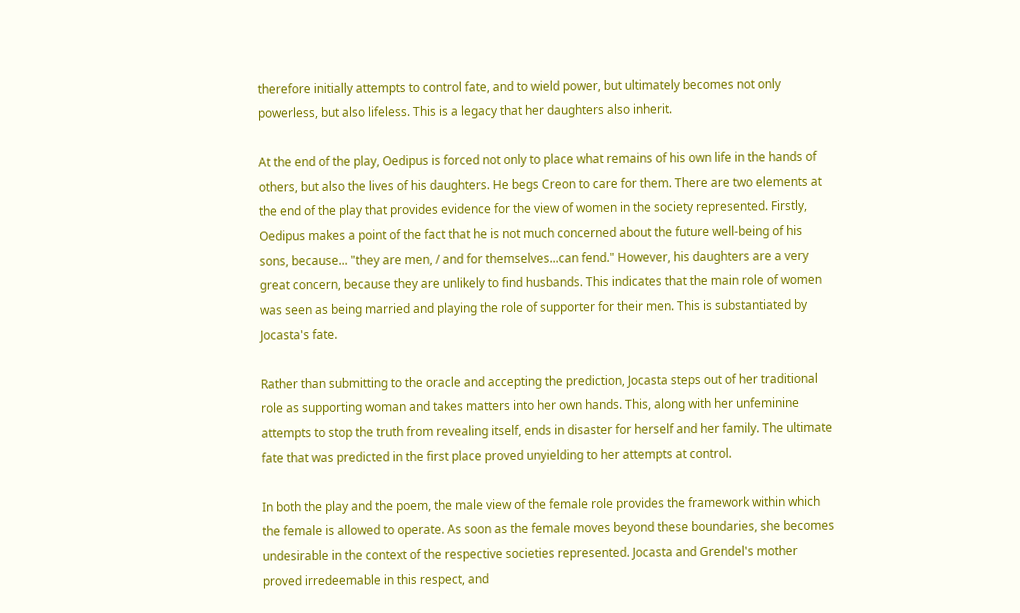therefore initially attempts to control fate, and to wield power, but ultimately becomes not only powerless, but also lifeless. This is a legacy that her daughters also inherit.

At the end of the play, Oedipus is forced not only to place what remains of his own life in the hands of others, but also the lives of his daughters. He begs Creon to care for them. There are two elements at the end of the play that provides evidence for the view of women in the society represented. Firstly, Oedipus makes a point of the fact that he is not much concerned about the future well-being of his sons, because... "they are men, / and for themselves...can fend." However, his daughters are a very great concern, because they are unlikely to find husbands. This indicates that the main role of women was seen as being married and playing the role of supporter for their men. This is substantiated by Jocasta's fate.

Rather than submitting to the oracle and accepting the prediction, Jocasta steps out of her traditional role as supporting woman and takes matters into her own hands. This, along with her unfeminine attempts to stop the truth from revealing itself, ends in disaster for herself and her family. The ultimate fate that was predicted in the first place proved unyielding to her attempts at control.

In both the play and the poem, the male view of the female role provides the framework within which the female is allowed to operate. As soon as the female moves beyond these boundaries, she becomes undesirable in the context of the respective societies represented. Jocasta and Grendel's mother proved irredeemable in this respect, and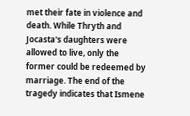met their fate in violence and death. While Thryth and Jocasta's daughters were allowed to live, only the former could be redeemed by marriage. The end of the tragedy indicates that Ismene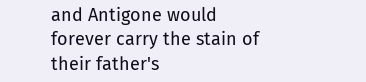and Antigone would forever carry the stain of their father's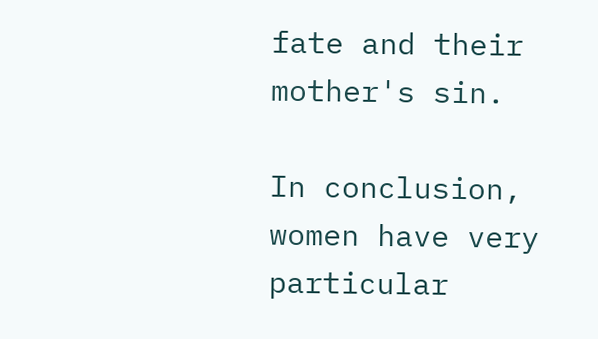fate and their mother's sin.

In conclusion, women have very particular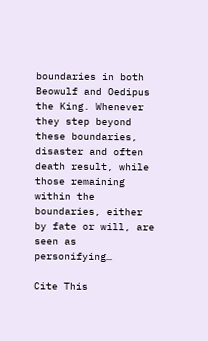boundaries in both Beowulf and Oedipus the King. Whenever they step beyond these boundaries, disaster and often death result, while those remaining within the boundaries, either by fate or will, are seen as personifying…

Cite This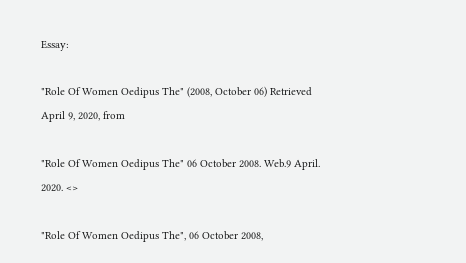Essay:

"Role Of Women Oedipus The" (2008, October 06) Retrieved April 9, 2020, from

"Role Of Women Oedipus The" 06 October 2008. Web.9 April. 2020. <>

"Role Of Women Oedipus The", 06 October 2008,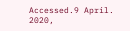Accessed.9 April. 2020,